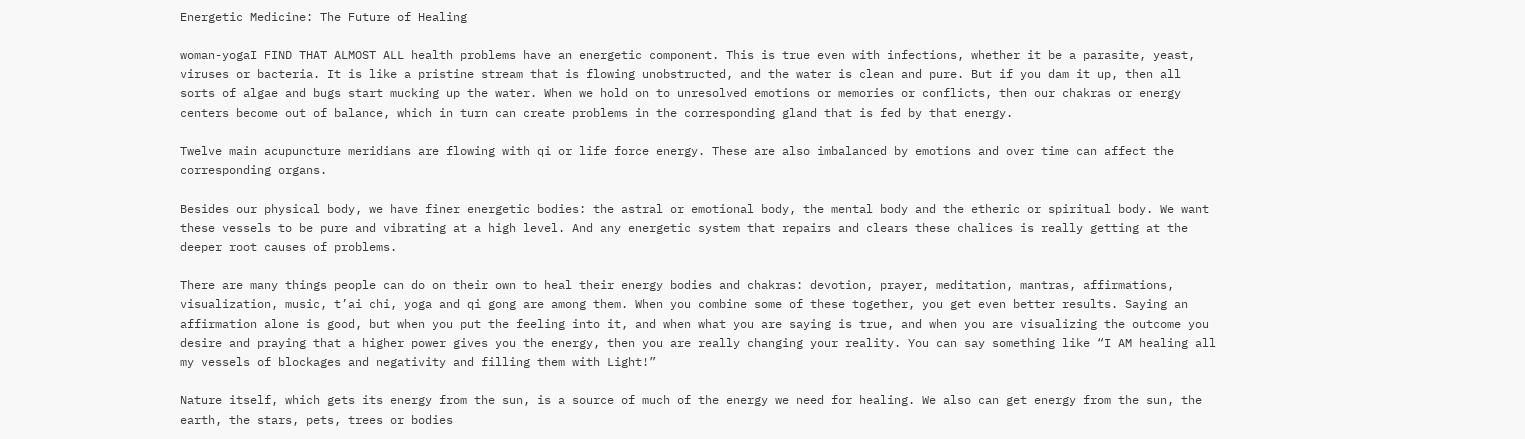Energetic Medicine: The Future of Healing

woman-yogaI FIND THAT ALMOST ALL health problems have an energetic component. This is true even with infections, whether it be a parasite, yeast, viruses or bacteria. It is like a pristine stream that is flowing unobstructed, and the water is clean and pure. But if you dam it up, then all sorts of algae and bugs start mucking up the water. When we hold on to unresolved emotions or memories or conflicts, then our chakras or energy centers become out of balance, which in turn can create problems in the corresponding gland that is fed by that energy.

Twelve main acupuncture meridians are flowing with qi or life force energy. These are also imbalanced by emotions and over time can affect the corresponding organs.

Besides our physical body, we have finer energetic bodies: the astral or emotional body, the mental body and the etheric or spiritual body. We want these vessels to be pure and vibrating at a high level. And any energetic system that repairs and clears these chalices is really getting at the deeper root causes of problems.

There are many things people can do on their own to heal their energy bodies and chakras: devotion, prayer, meditation, mantras, affirmations, visualization, music, t’ai chi, yoga and qi gong are among them. When you combine some of these together, you get even better results. Saying an affirmation alone is good, but when you put the feeling into it, and when what you are saying is true, and when you are visualizing the outcome you desire and praying that a higher power gives you the energy, then you are really changing your reality. You can say something like “I AM healing all my vessels of blockages and negativity and filling them with Light!”

Nature itself, which gets its energy from the sun, is a source of much of the energy we need for healing. We also can get energy from the sun, the earth, the stars, pets, trees or bodies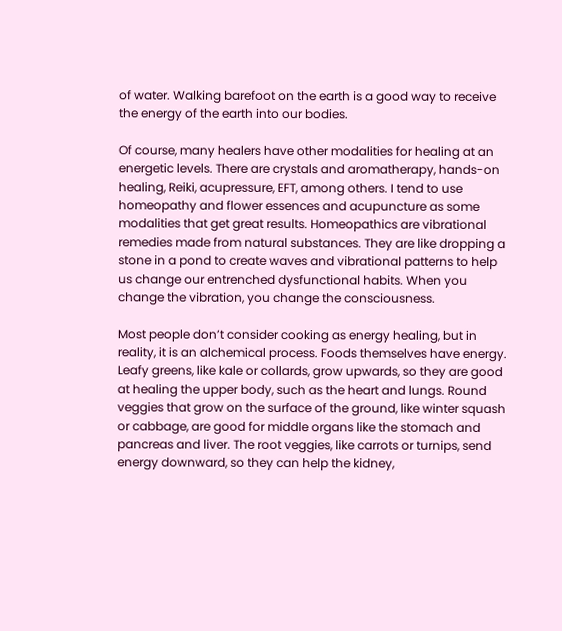of water. Walking barefoot on the earth is a good way to receive the energy of the earth into our bodies.

Of course, many healers have other modalities for healing at an energetic levels. There are crystals and aromatherapy, hands-on healing, Reiki, acupressure, EFT, among others. I tend to use homeopathy and flower essences and acupuncture as some modalities that get great results. Homeopathics are vibrational remedies made from natural substances. They are like dropping a stone in a pond to create waves and vibrational patterns to help us change our entrenched dysfunctional habits. When you change the vibration, you change the consciousness.

Most people don’t consider cooking as energy healing, but in reality, it is an alchemical process. Foods themselves have energy. Leafy greens, like kale or collards, grow upwards, so they are good at healing the upper body, such as the heart and lungs. Round veggies that grow on the surface of the ground, like winter squash or cabbage, are good for middle organs like the stomach and pancreas and liver. The root veggies, like carrots or turnips, send energy downward, so they can help the kidney,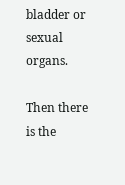bladder or sexual organs.

Then there is the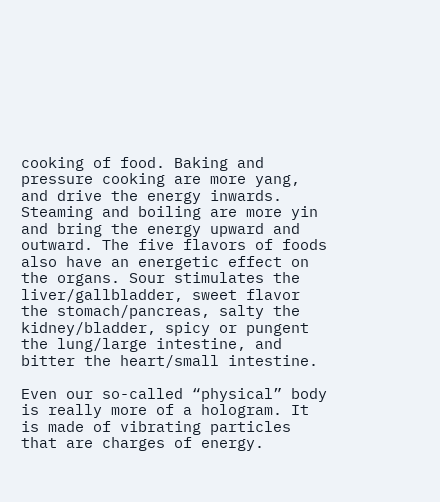cooking of food. Baking and pressure cooking are more yang, and drive the energy inwards. Steaming and boiling are more yin and bring the energy upward and outward. The five flavors of foods also have an energetic effect on the organs. Sour stimulates the liver/gallbladder, sweet flavor the stomach/pancreas, salty the kidney/bladder, spicy or pungent the lung/large intestine, and bitter the heart/small intestine.

Even our so-called “physical” body is really more of a hologram. It is made of vibrating particles that are charges of energy.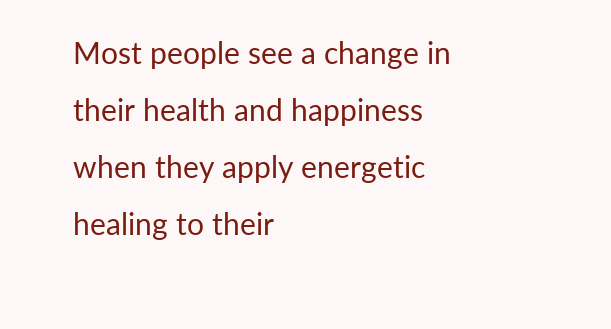Most people see a change in their health and happiness when they apply energetic healing to their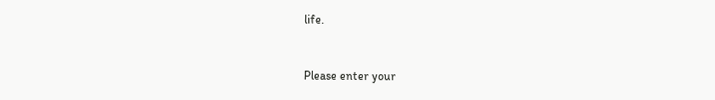life.



Please enter your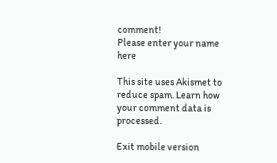comment!
Please enter your name here

This site uses Akismet to reduce spam. Learn how your comment data is processed.

Exit mobile version